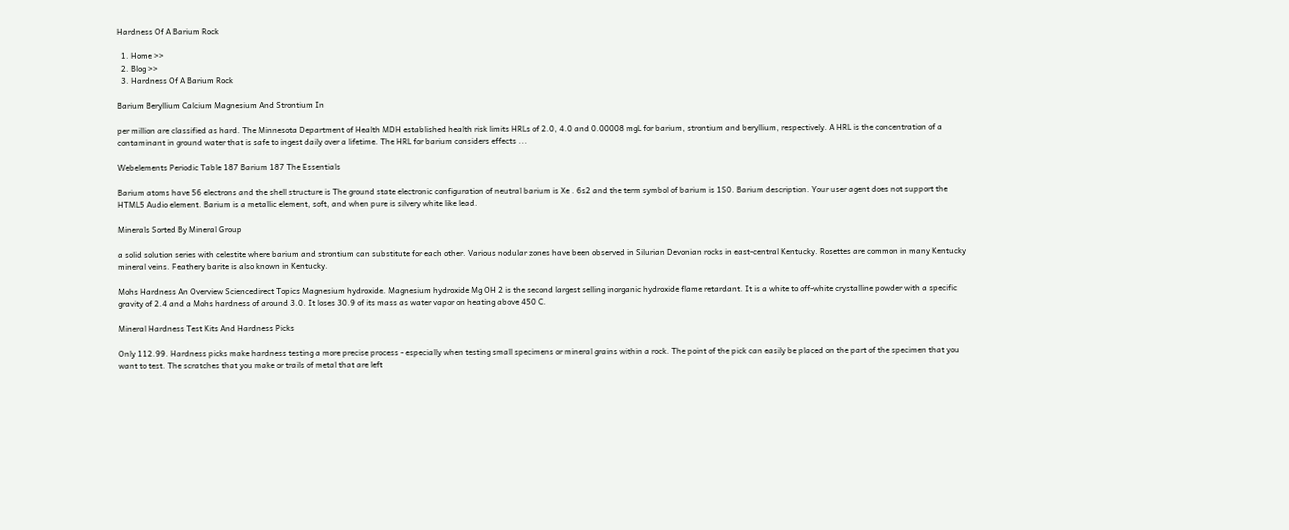Hardness Of A Barium Rock

  1. Home >>
  2. Blog >>
  3. Hardness Of A Barium Rock

Barium Beryllium Calcium Magnesium And Strontium In

per million are classified as hard. The Minnesota Department of Health MDH established health risk limits HRLs of 2.0, 4.0 and 0.00008 mgL for barium, strontium and beryllium, respectively. A HRL is the concentration of a contaminant in ground water that is safe to ingest daily over a lifetime. The HRL for barium considers effects ...

Webelements Periodic Table 187 Barium 187 The Essentials

Barium atoms have 56 electrons and the shell structure is The ground state electronic configuration of neutral barium is Xe . 6s2 and the term symbol of barium is 1S0. Barium description. Your user agent does not support the HTML5 Audio element. Barium is a metallic element, soft, and when pure is silvery white like lead.

Minerals Sorted By Mineral Group

a solid solution series with celestite where barium and strontium can substitute for each other. Various nodular zones have been observed in Silurian Devonian rocks in east-central Kentucky. Rosettes are common in many Kentucky mineral veins. Feathery barite is also known in Kentucky.

Mohs Hardness An Overview Sciencedirect Topics Magnesium hydroxide. Magnesium hydroxide Mg OH 2 is the second largest selling inorganic hydroxide flame retardant. It is a white to off-white crystalline powder with a specific gravity of 2.4 and a Mohs hardness of around 3.0. It loses 30.9 of its mass as water vapor on heating above 450 C.

Mineral Hardness Test Kits And Hardness Picks

Only 112.99. Hardness picks make hardness testing a more precise process - especially when testing small specimens or mineral grains within a rock. The point of the pick can easily be placed on the part of the specimen that you want to test. The scratches that you make or trails of metal that are left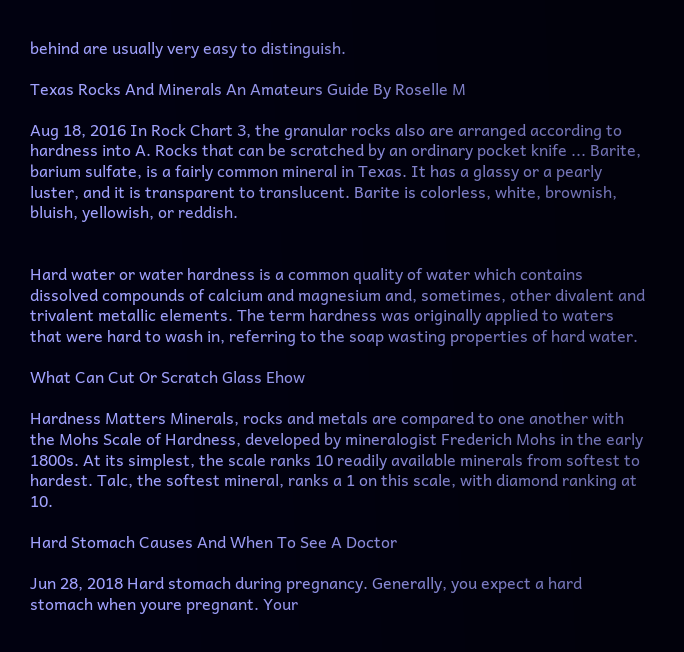behind are usually very easy to distinguish.

Texas Rocks And Minerals An Amateurs Guide By Roselle M

Aug 18, 2016 In Rock Chart 3, the granular rocks also are arranged according to hardness into A. Rocks that can be scratched by an ordinary pocket knife ... Barite, barium sulfate, is a fairly common mineral in Texas. It has a glassy or a pearly luster, and it is transparent to translucent. Barite is colorless, white, brownish, bluish, yellowish, or reddish.


Hard water or water hardness is a common quality of water which contains dissolved compounds of calcium and magnesium and, sometimes, other divalent and trivalent metallic elements. The term hardness was originally applied to waters that were hard to wash in, referring to the soap wasting properties of hard water.

What Can Cut Or Scratch Glass Ehow

Hardness Matters Minerals, rocks and metals are compared to one another with the Mohs Scale of Hardness, developed by mineralogist Frederich Mohs in the early 1800s. At its simplest, the scale ranks 10 readily available minerals from softest to hardest. Talc, the softest mineral, ranks a 1 on this scale, with diamond ranking at 10.

Hard Stomach Causes And When To See A Doctor

Jun 28, 2018 Hard stomach during pregnancy. Generally, you expect a hard stomach when youre pregnant. Your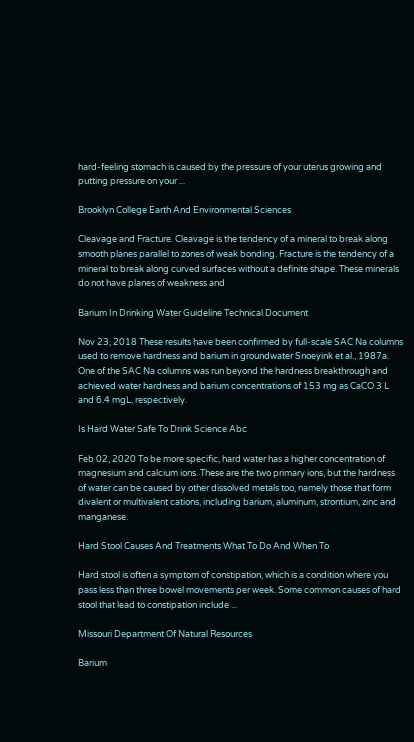hard-feeling stomach is caused by the pressure of your uterus growing and putting pressure on your ...

Brooklyn College Earth And Environmental Sciences

Cleavage and Fracture. Cleavage is the tendency of a mineral to break along smooth planes parallel to zones of weak bonding. Fracture is the tendency of a mineral to break along curved surfaces without a definite shape. These minerals do not have planes of weakness and

Barium In Drinking Water Guideline Technical Document

Nov 23, 2018 These results have been confirmed by full-scale SAC Na columns used to remove hardness and barium in groundwater Snoeyink et al., 1987a. One of the SAC Na columns was run beyond the hardness breakthrough and achieved water hardness and barium concentrations of 153 mg as CaCO 3 L and 6.4 mgL, respectively.

Is Hard Water Safe To Drink Science Abc

Feb 02, 2020 To be more specific, hard water has a higher concentration of magnesium and calcium ions. These are the two primary ions, but the hardness of water can be caused by other dissolved metals too, namely those that form divalent or multivalent cations, including barium, aluminum, strontium, zinc and manganese.

Hard Stool Causes And Treatments What To Do And When To

Hard stool is often a symptom of constipation, which is a condition where you pass less than three bowel movements per week. Some common causes of hard stool that lead to constipation include ...

Missouri Department Of Natural Resources

Barium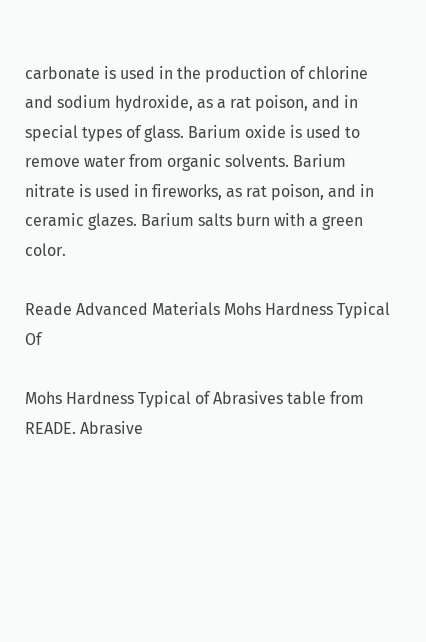carbonate is used in the production of chlorine and sodium hydroxide, as a rat poison, and in special types of glass. Barium oxide is used to remove water from organic solvents. Barium nitrate is used in fireworks, as rat poison, and in ceramic glazes. Barium salts burn with a green color.

Reade Advanced Materials Mohs Hardness Typical Of

Mohs Hardness Typical of Abrasives table from READE. Abrasive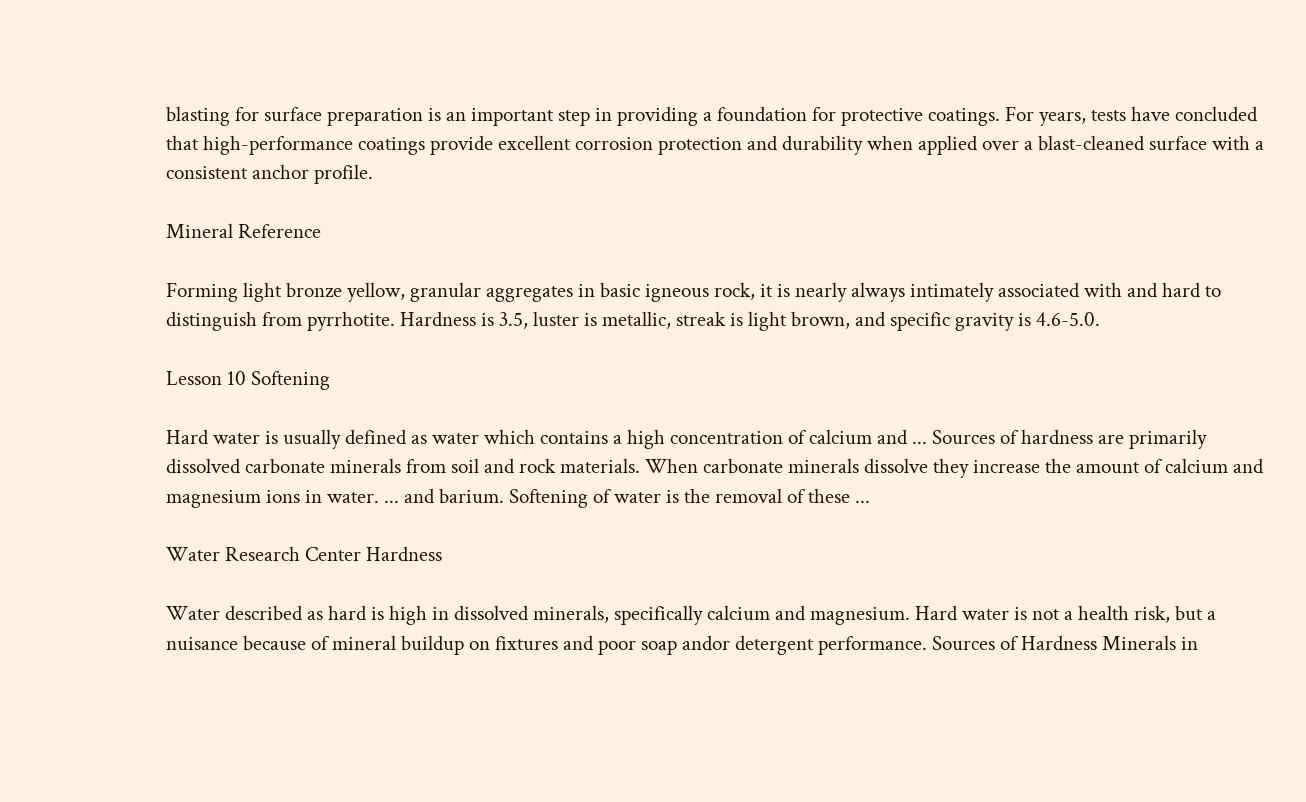blasting for surface preparation is an important step in providing a foundation for protective coatings. For years, tests have concluded that high-performance coatings provide excellent corrosion protection and durability when applied over a blast-cleaned surface with a consistent anchor profile.

Mineral Reference

Forming light bronze yellow, granular aggregates in basic igneous rock, it is nearly always intimately associated with and hard to distinguish from pyrrhotite. Hardness is 3.5, luster is metallic, streak is light brown, and specific gravity is 4.6-5.0.

Lesson 10 Softening

Hard water is usually defined as water which contains a high concentration of calcium and ... Sources of hardness are primarily dissolved carbonate minerals from soil and rock materials. When carbonate minerals dissolve they increase the amount of calcium and magnesium ions in water. ... and barium. Softening of water is the removal of these ...

Water Research Center Hardness

Water described as hard is high in dissolved minerals, specifically calcium and magnesium. Hard water is not a health risk, but a nuisance because of mineral buildup on fixtures and poor soap andor detergent performance. Sources of Hardness Minerals in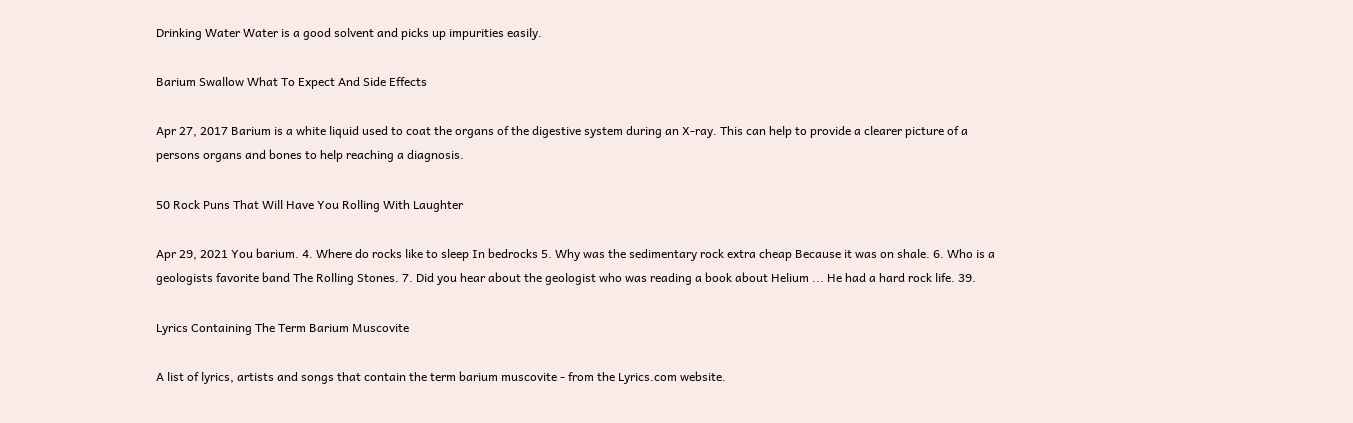Drinking Water Water is a good solvent and picks up impurities easily.

Barium Swallow What To Expect And Side Effects

Apr 27, 2017 Barium is a white liquid used to coat the organs of the digestive system during an X-ray. This can help to provide a clearer picture of a persons organs and bones to help reaching a diagnosis.

50 Rock Puns That Will Have You Rolling With Laughter

Apr 29, 2021 You barium. 4. Where do rocks like to sleep In bedrocks 5. Why was the sedimentary rock extra cheap Because it was on shale. 6. Who is a geologists favorite band The Rolling Stones. 7. Did you hear about the geologist who was reading a book about Helium ... He had a hard rock life. 39.

Lyrics Containing The Term Barium Muscovite

A list of lyrics, artists and songs that contain the term barium muscovite - from the Lyrics.com website.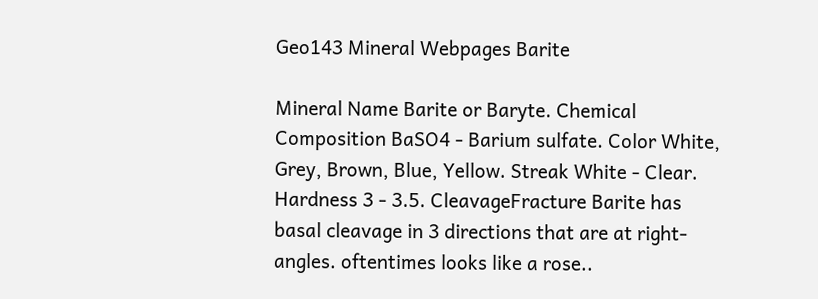Geo143 Mineral Webpages Barite

Mineral Name Barite or Baryte. Chemical Composition BaSO4 - Barium sulfate. Color White, Grey, Brown, Blue, Yellow. Streak White - Clear. Hardness 3 - 3.5. CleavageFracture Barite has basal cleavage in 3 directions that are at right-angles. oftentimes looks like a rose..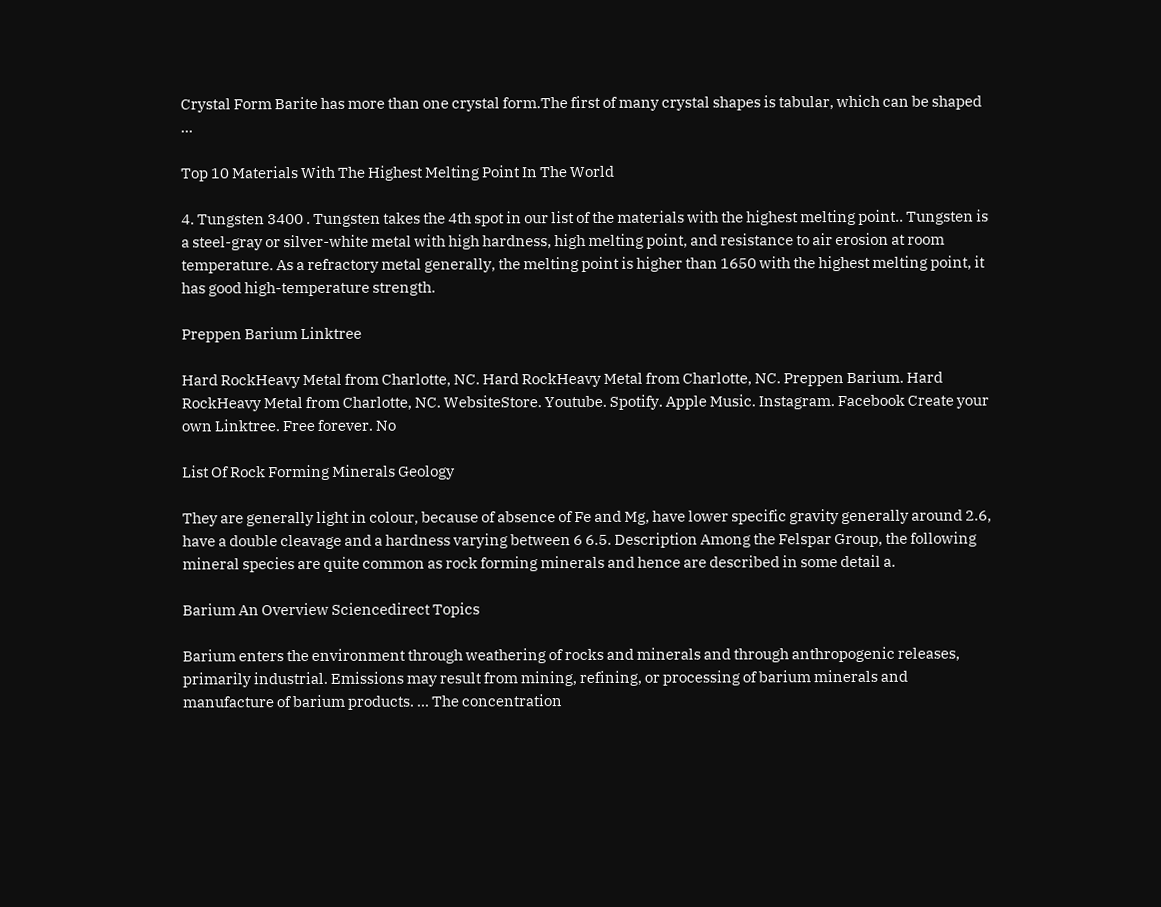Crystal Form Barite has more than one crystal form.The first of many crystal shapes is tabular, which can be shaped ...

Top 10 Materials With The Highest Melting Point In The World

4. Tungsten 3400 . Tungsten takes the 4th spot in our list of the materials with the highest melting point.. Tungsten is a steel-gray or silver-white metal with high hardness, high melting point, and resistance to air erosion at room temperature. As a refractory metal generally, the melting point is higher than 1650 with the highest melting point, it has good high-temperature strength.

Preppen Barium Linktree

Hard RockHeavy Metal from Charlotte, NC. Hard RockHeavy Metal from Charlotte, NC. Preppen Barium. Hard RockHeavy Metal from Charlotte, NC. WebsiteStore. Youtube. Spotify. Apple Music. Instagram. Facebook Create your own Linktree. Free forever. No

List Of Rock Forming Minerals Geology

They are generally light in colour, because of absence of Fe and Mg, have lower specific gravity generally around 2.6, have a double cleavage and a hardness varying between 6 6.5. Description Among the Felspar Group, the following mineral species are quite common as rock forming minerals and hence are described in some detail a.

Barium An Overview Sciencedirect Topics

Barium enters the environment through weathering of rocks and minerals and through anthropogenic releases, primarily industrial. Emissions may result from mining, refining, or processing of barium minerals and manufacture of barium products. ... The concentration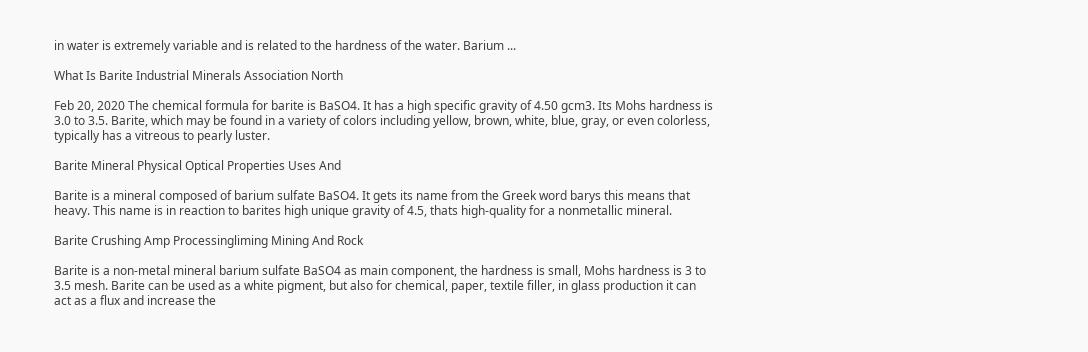in water is extremely variable and is related to the hardness of the water. Barium ...

What Is Barite Industrial Minerals Association North

Feb 20, 2020 The chemical formula for barite is BaSO4. It has a high specific gravity of 4.50 gcm3. Its Mohs hardness is 3.0 to 3.5. Barite, which may be found in a variety of colors including yellow, brown, white, blue, gray, or even colorless, typically has a vitreous to pearly luster.

Barite Mineral Physical Optical Properties Uses And

Barite is a mineral composed of barium sulfate BaSO4. It gets its name from the Greek word barys this means that heavy. This name is in reaction to barites high unique gravity of 4.5, thats high-quality for a nonmetallic mineral.

Barite Crushing Amp Processingliming Mining And Rock

Barite is a non-metal mineral barium sulfate BaSO4 as main component, the hardness is small, Mohs hardness is 3 to 3.5 mesh. Barite can be used as a white pigment, but also for chemical, paper, textile filler, in glass production it can act as a flux and increase the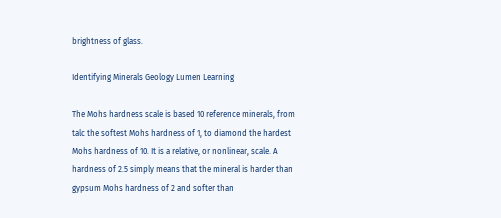brightness of glass.

Identifying Minerals Geology Lumen Learning

The Mohs hardness scale is based 10 reference minerals, from talc the softest Mohs hardness of 1, to diamond the hardest Mohs hardness of 10. It is a relative, or nonlinear, scale. A hardness of 2.5 simply means that the mineral is harder than gypsum Mohs hardness of 2 and softer than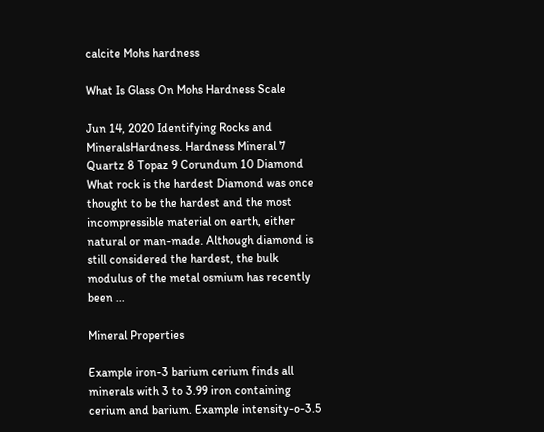calcite Mohs hardness

What Is Glass On Mohs Hardness Scale

Jun 14, 2020 Identifying Rocks and MineralsHardness. Hardness Mineral 7 Quartz 8 Topaz 9 Corundum 10 Diamond What rock is the hardest Diamond was once thought to be the hardest and the most incompressible material on earth, either natural or man-made. Although diamond is still considered the hardest, the bulk modulus of the metal osmium has recently been ...

Mineral Properties

Example iron-3 barium cerium finds all minerals with 3 to 3.99 iron containing cerium and barium. Example intensity-o-3.5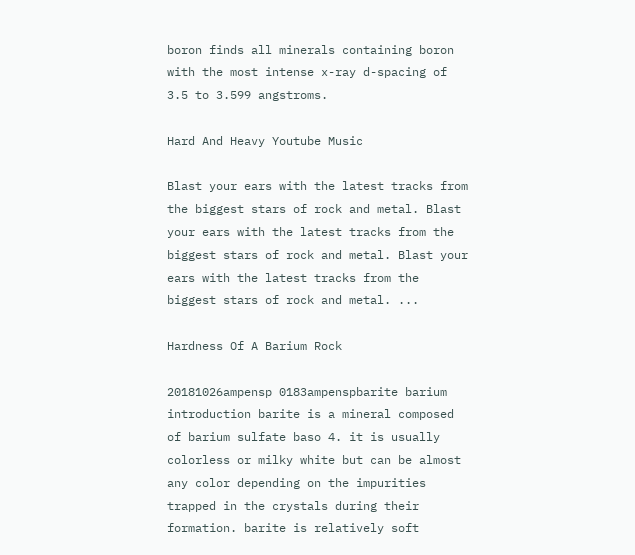boron finds all minerals containing boron with the most intense x-ray d-spacing of 3.5 to 3.599 angstroms.

Hard And Heavy Youtube Music

Blast your ears with the latest tracks from the biggest stars of rock and metal. Blast your ears with the latest tracks from the biggest stars of rock and metal. Blast your ears with the latest tracks from the biggest stars of rock and metal. ...

Hardness Of A Barium Rock

20181026ampensp 0183ampenspbarite barium introduction barite is a mineral composed of barium sulfate baso 4. it is usually colorless or milky white but can be almost any color depending on the impurities trapped in the crystals during their formation. barite is relatively soft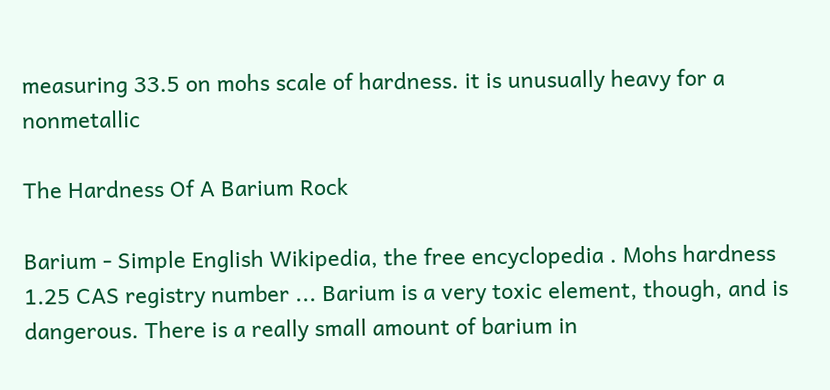measuring 33.5 on mohs scale of hardness. it is unusually heavy for a nonmetallic

The Hardness Of A Barium Rock

Barium - Simple English Wikipedia, the free encyclopedia . Mohs hardness 1.25 CAS registry number ... Barium is a very toxic element, though, and is dangerous. There is a really small amount of barium in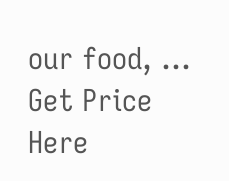our food, ... Get Price Here